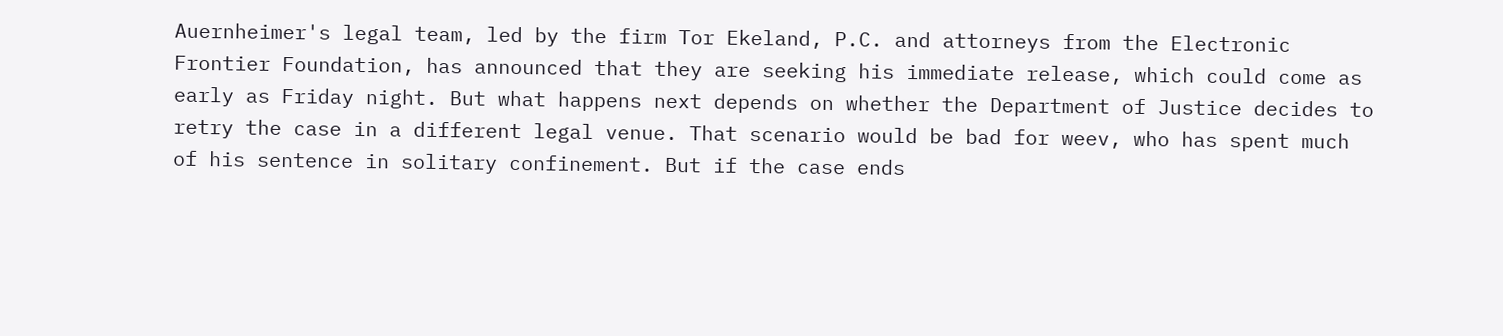Auernheimer's legal team, led by the firm Tor Ekeland, P.C. and attorneys from the Electronic Frontier Foundation, has announced that they are seeking his immediate release, which could come as early as Friday night. But what happens next depends on whether the Department of Justice decides to retry the case in a different legal venue. That scenario would be bad for weev, who has spent much of his sentence in solitary confinement. But if the case ends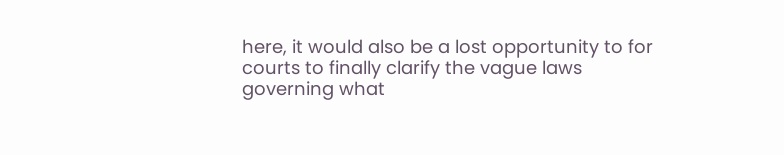here, it would also be a lost opportunity to for courts to finally clarify the vague laws governing what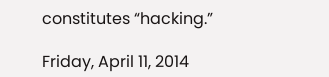constitutes “hacking.”

Friday, April 11, 2014